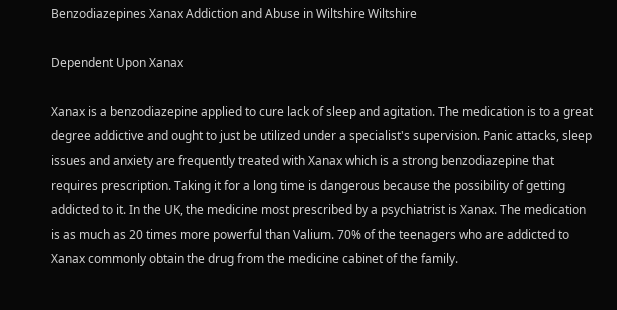Benzodiazepines Xanax Addiction and Abuse in Wiltshire Wiltshire

Dependent Upon Xanax

Xanax is a benzodiazepine applied to cure lack of sleep and agitation. The medication is to a great degree addictive and ought to just be utilized under a specialist's supervision. Panic attacks, sleep issues and anxiety are frequently treated with Xanax which is a strong benzodiazepine that requires prescription. Taking it for a long time is dangerous because the possibility of getting addicted to it. In the UK, the medicine most prescribed by a psychiatrist is Xanax. The medication is as much as 20 times more powerful than Valium. 70% of the teenagers who are addicted to Xanax commonly obtain the drug from the medicine cabinet of the family.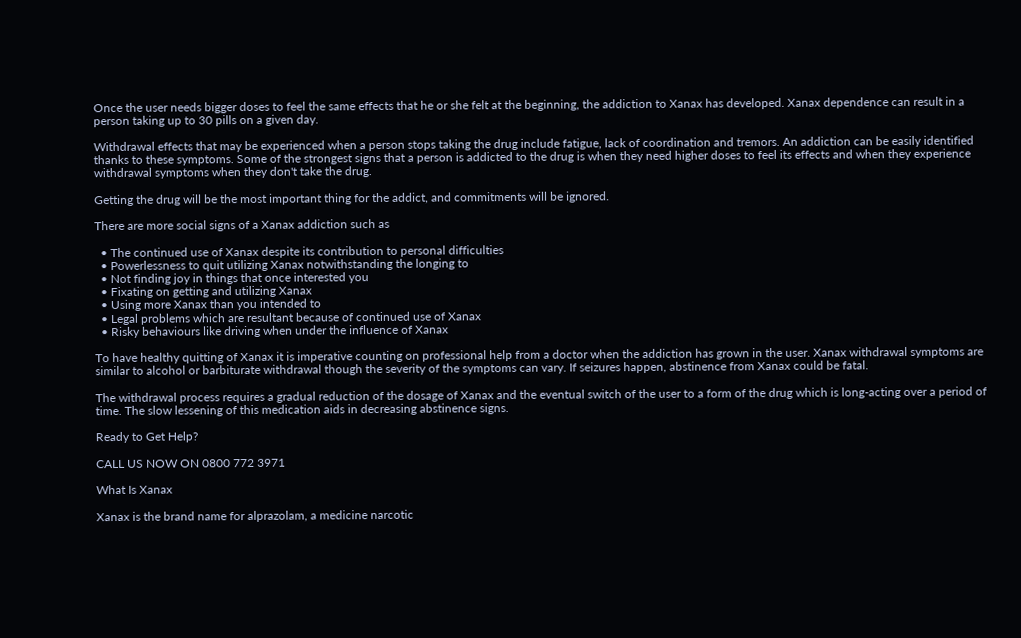Once the user needs bigger doses to feel the same effects that he or she felt at the beginning, the addiction to Xanax has developed. Xanax dependence can result in a person taking up to 30 pills on a given day.

Withdrawal effects that may be experienced when a person stops taking the drug include fatigue, lack of coordination and tremors. An addiction can be easily identified thanks to these symptoms. Some of the strongest signs that a person is addicted to the drug is when they need higher doses to feel its effects and when they experience withdrawal symptoms when they don't take the drug.

Getting the drug will be the most important thing for the addict, and commitments will be ignored.

There are more social signs of a Xanax addiction such as

  • The continued use of Xanax despite its contribution to personal difficulties
  • Powerlessness to quit utilizing Xanax notwithstanding the longing to
  • Not finding joy in things that once interested you
  • Fixating on getting and utilizing Xanax
  • Using more Xanax than you intended to
  • Legal problems which are resultant because of continued use of Xanax
  • Risky behaviours like driving when under the influence of Xanax

To have healthy quitting of Xanax it is imperative counting on professional help from a doctor when the addiction has grown in the user. Xanax withdrawal symptoms are similar to alcohol or barbiturate withdrawal though the severity of the symptoms can vary. If seizures happen, abstinence from Xanax could be fatal.

The withdrawal process requires a gradual reduction of the dosage of Xanax and the eventual switch of the user to a form of the drug which is long-acting over a period of time. The slow lessening of this medication aids in decreasing abstinence signs.

Ready to Get Help?

CALL US NOW ON 0800 772 3971

What Is Xanax

Xanax is the brand name for alprazolam, a medicine narcotic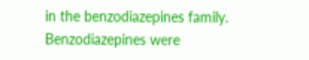in the benzodiazepines family. Benzodiazepines were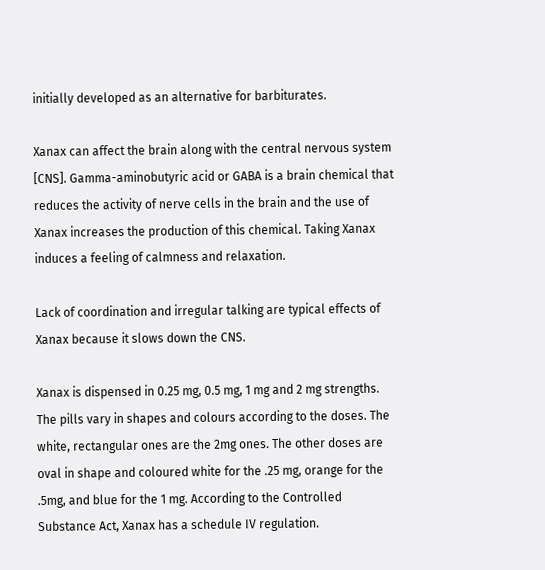initially developed as an alternative for barbiturates.

Xanax can affect the brain along with the central nervous system [CNS]. Gamma-aminobutyric acid or GABA is a brain chemical that reduces the activity of nerve cells in the brain and the use of Xanax increases the production of this chemical. Taking Xanax induces a feeling of calmness and relaxation.

Lack of coordination and irregular talking are typical effects of Xanax because it slows down the CNS.

Xanax is dispensed in 0.25 mg, 0.5 mg, 1 mg and 2 mg strengths. The pills vary in shapes and colours according to the doses. The white, rectangular ones are the 2mg ones. The other doses are oval in shape and coloured white for the .25 mg, orange for the .5mg, and blue for the 1 mg. According to the Controlled Substance Act, Xanax has a schedule IV regulation.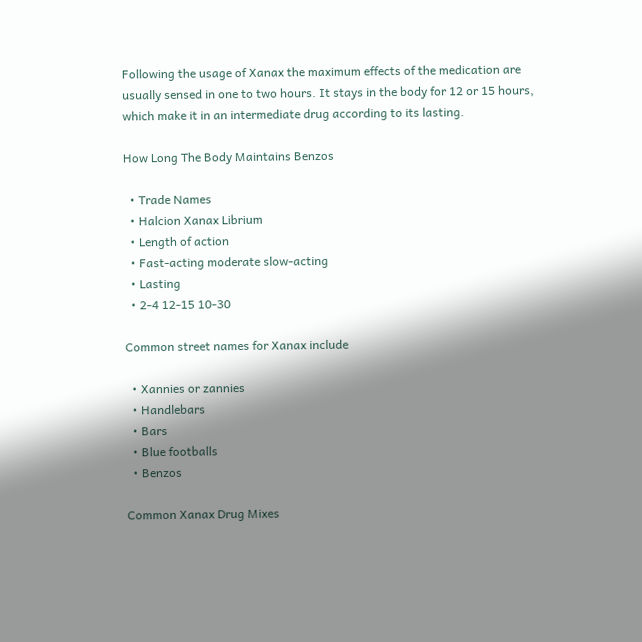Following the usage of Xanax the maximum effects of the medication are usually sensed in one to two hours. It stays in the body for 12 or 15 hours, which make it in an intermediate drug according to its lasting.

How Long The Body Maintains Benzos

  • Trade Names
  • Halcion Xanax Librium
  • Length of action
  • Fast-acting moderate slow-acting
  • Lasting
  • 2-4 12-15 10-30

Common street names for Xanax include

  • Xannies or zannies
  • Handlebars
  • Bars
  • Blue footballs
  • Benzos

Common Xanax Drug Mixes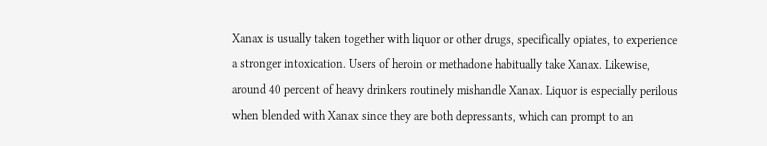Xanax is usually taken together with liquor or other drugs, specifically opiates, to experience a stronger intoxication. Users of heroin or methadone habitually take Xanax. Likewise, around 40 percent of heavy drinkers routinely mishandle Xanax. Liquor is especially perilous when blended with Xanax since they are both depressants, which can prompt to an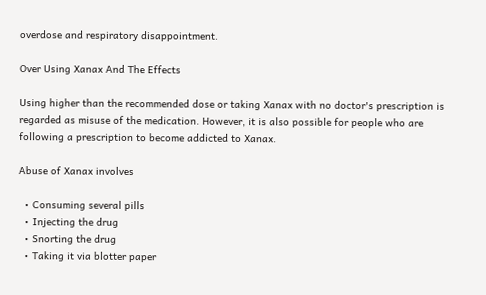overdose and respiratory disappointment.

Over Using Xanax And The Effects

Using higher than the recommended dose or taking Xanax with no doctor's prescription is regarded as misuse of the medication. However, it is also possible for people who are following a prescription to become addicted to Xanax.

Abuse of Xanax involves

  • Consuming several pills
  • Injecting the drug
  • Snorting the drug
  • Taking it via blotter paper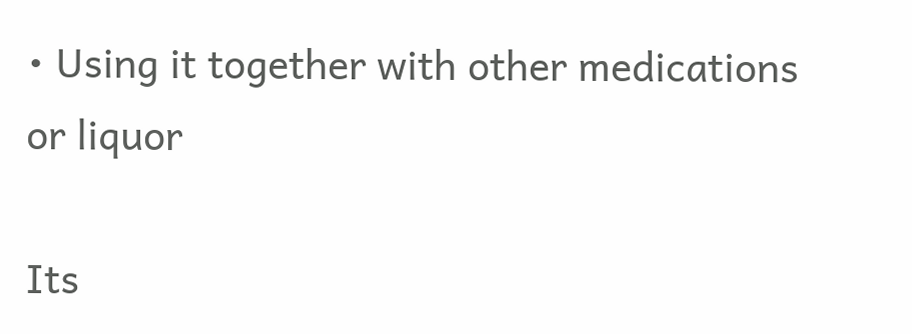• Using it together with other medications or liquor

Its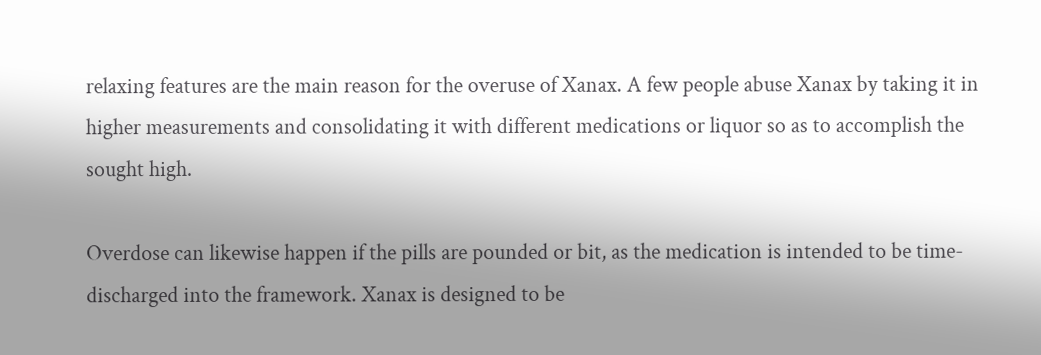relaxing features are the main reason for the overuse of Xanax. A few people abuse Xanax by taking it in higher measurements and consolidating it with different medications or liquor so as to accomplish the sought high.

Overdose can likewise happen if the pills are pounded or bit, as the medication is intended to be time-discharged into the framework. Xanax is designed to be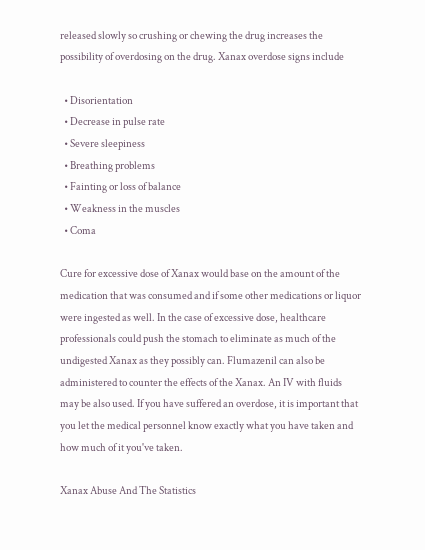released slowly so crushing or chewing the drug increases the possibility of overdosing on the drug. Xanax overdose signs include

  • Disorientation
  • Decrease in pulse rate
  • Severe sleepiness
  • Breathing problems
  • Fainting or loss of balance
  • Weakness in the muscles
  • Coma

Cure for excessive dose of Xanax would base on the amount of the medication that was consumed and if some other medications or liquor were ingested as well. In the case of excessive dose, healthcare professionals could push the stomach to eliminate as much of the undigested Xanax as they possibly can. Flumazenil can also be administered to counter the effects of the Xanax. An IV with fluids may be also used. If you have suffered an overdose, it is important that you let the medical personnel know exactly what you have taken and how much of it you've taken.

Xanax Abuse And The Statistics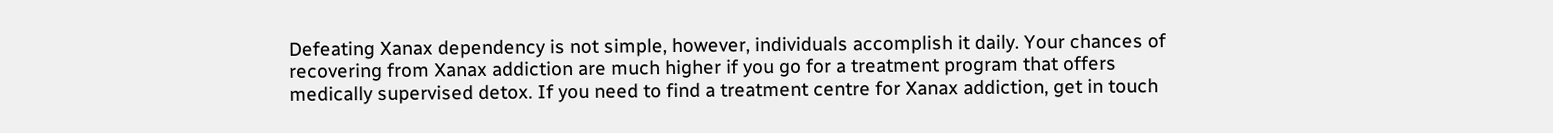Defeating Xanax dependency is not simple, however, individuals accomplish it daily. Your chances of recovering from Xanax addiction are much higher if you go for a treatment program that offers medically supervised detox. If you need to find a treatment centre for Xanax addiction, get in touch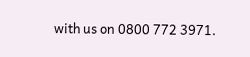with us on 0800 772 3971.